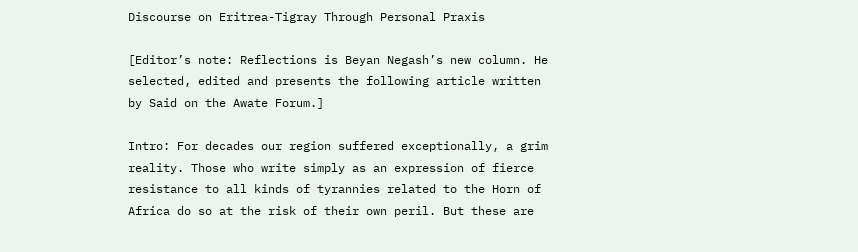Discourse on Eritrea-Tigray Through Personal Praxis

[Editor’s note: Reflections is Beyan Negash’s new column. He selected, edited and presents the following article written by Said on the Awate Forum.]

Intro: For decades our region suffered exceptionally, a grim reality. Those who write simply as an expression of fierce resistance to all kinds of tyrannies related to the Horn of Africa do so at the risk of their own peril. But these are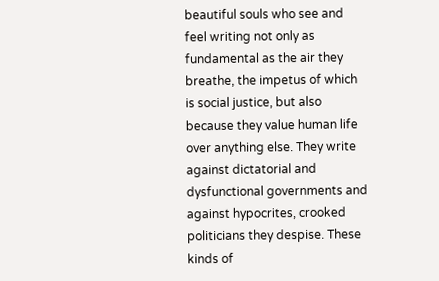beautiful souls who see and feel writing not only as fundamental as the air they breathe, the impetus of which is social justice, but also because they value human life over anything else. They write against dictatorial and dysfunctional governments and against hypocrites, crooked politicians they despise. These kinds of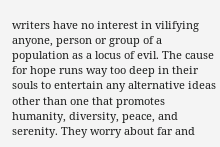writers have no interest in vilifying anyone, person or group of a population as a locus of evil. The cause for hope runs way too deep in their souls to entertain any alternative ideas other than one that promotes humanity, diversity, peace, and serenity. They worry about far and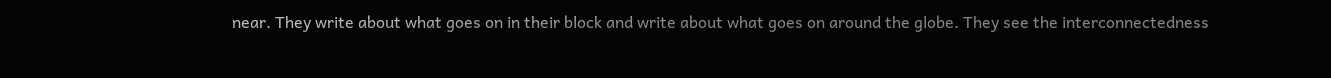near. They write about what goes on in their block and write about what goes on around the globe. They see the interconnectedness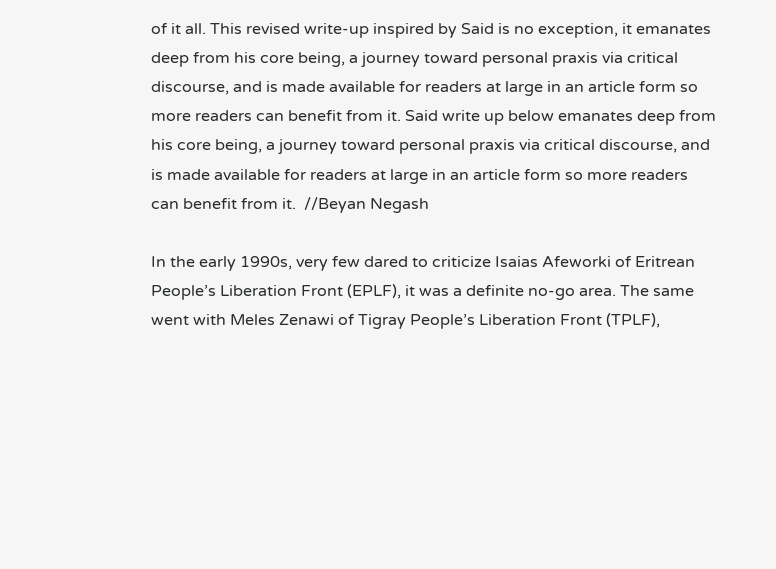of it all. This revised write-up inspired by Said is no exception, it emanates deep from his core being, a journey toward personal praxis via critical discourse, and is made available for readers at large in an article form so more readers can benefit from it. Said write up below emanates deep from his core being, a journey toward personal praxis via critical discourse, and is made available for readers at large in an article form so more readers can benefit from it.  //Beyan Negash

In the early 1990s, very few dared to criticize Isaias Afeworki of Eritrean People’s Liberation Front (EPLF), it was a definite no-go area. The same went with Meles Zenawi of Tigray People’s Liberation Front (TPLF),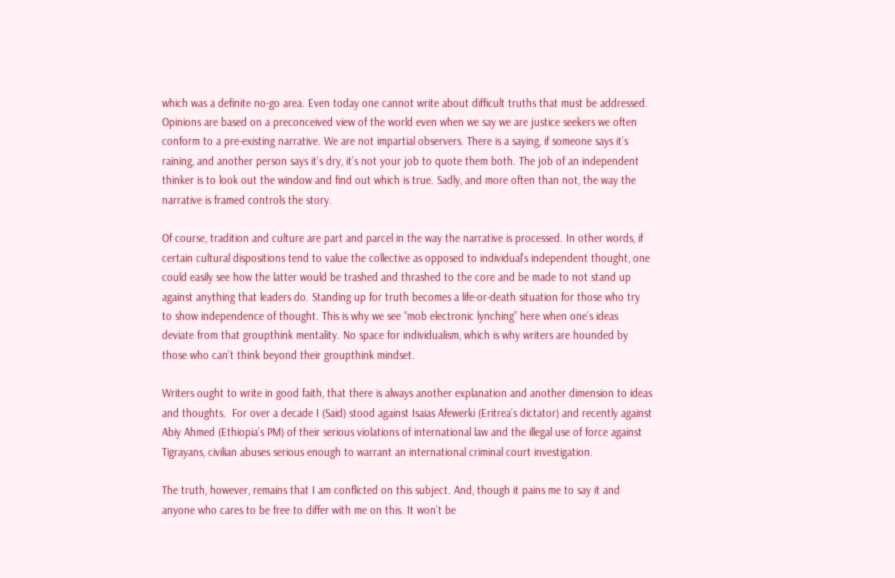which was a definite no-go area. Even today one cannot write about difficult truths that must be addressed. Opinions are based on a preconceived view of the world even when we say we are justice seekers we often conform to a pre-existing narrative. We are not impartial observers. There is a saying, if someone says it’s raining, and another person says it’s dry, it’s not your job to quote them both. The job of an independent thinker is to look out the window and find out which is true. Sadly, and more often than not, the way the narrative is framed controls the story.

Of course, tradition and culture are part and parcel in the way the narrative is processed. In other words, if certain cultural dispositions tend to value the collective as opposed to individual’s independent thought, one could easily see how the latter would be trashed and thrashed to the core and be made to not stand up against anything that leaders do. Standing up for truth becomes a life-or-death situation for those who try to show independence of thought. This is why we see “mob electronic lynching” here when one’s ideas deviate from that groupthink mentality. No space for individualism, which is why writers are hounded by those who can’t think beyond their groupthink mindset.

Writers ought to write in good faith, that there is always another explanation and another dimension to ideas and thoughts.  For over a decade I (Said) stood against Isaias Afewerki (Eritrea’s dictator) and recently against Abiy Ahmed (Ethiopia’s PM) of their serious violations of international law and the illegal use of force against Tigrayans, civilian abuses serious enough to warrant an international criminal court investigation.

The truth, however, remains that I am conflicted on this subject. And, though it pains me to say it and anyone who cares to be free to differ with me on this. It won’t be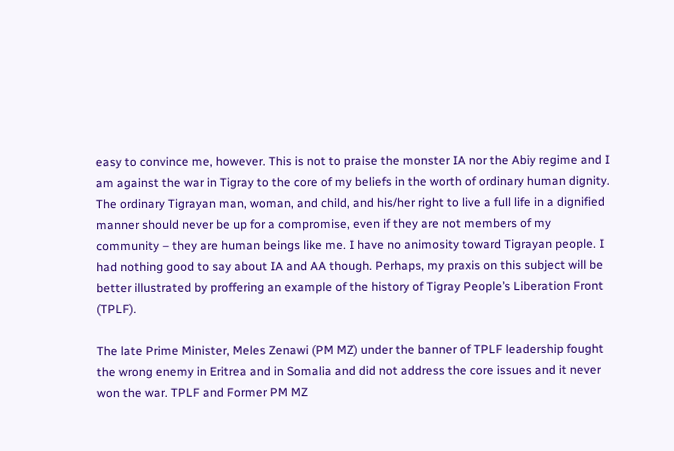easy to convince me, however. This is not to praise the monster IA nor the Abiy regime and I am against the war in Tigray to the core of my beliefs in the worth of ordinary human dignity.  The ordinary Tigrayan man, woman, and child, and his/her right to live a full life in a dignified manner should never be up for a compromise, even if they are not members of my community – they are human beings like me. I have no animosity toward Tigrayan people. I had nothing good to say about IA and AA though. Perhaps, my praxis on this subject will be better illustrated by proffering an example of the history of Tigray People’s Liberation Front (TPLF).

The late Prime Minister, Meles Zenawi (PM MZ) under the banner of TPLF leadership fought the wrong enemy in Eritrea and in Somalia and did not address the core issues and it never won the war. TPLF and Former PM MZ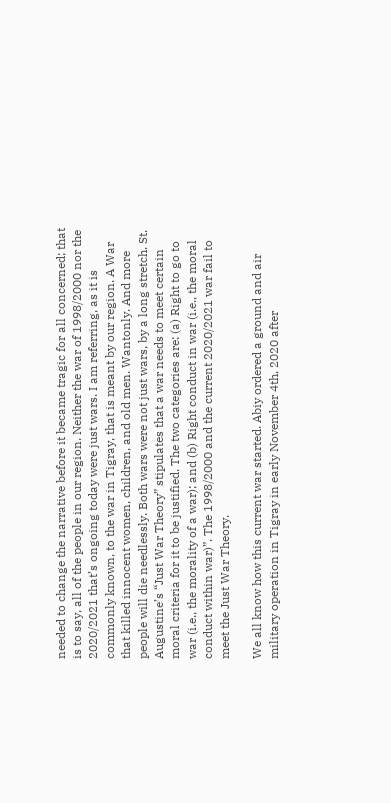needed to change the narrative before it became tragic for all concerned; that is to say, all of the people in our region. Neither the war of 1998/2000 nor the 2020/2021 that’s ongoing today were just wars. I am referring, as it is commonly known, to the war in Tigray, that is meant by our region. A War that killed innocent women, children, and old men. Wantonly. And more people will die needlessly. Both wars were not just wars, by a long stretch. St. Augustine’s “Just War Theory” stipulates that a war needs to meet certain moral criteria for it to be justified. The two categories are: (a) Right to go to war (i.e., the morality of a war); and (b) Right conduct in war (i.e., the moral conduct within war)”. The 1998/2000 and the current 2020/2021 war fail to meet the Just War Theory.

We all know how this current war started. Abiy ordered a ground and air military operation in Tigray in early November 4th, 2020 after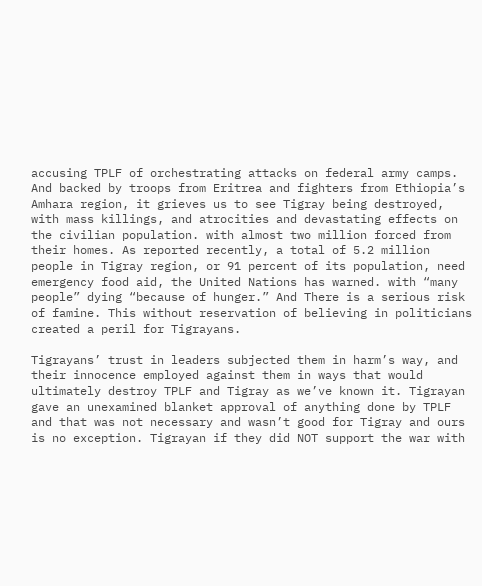accusing TPLF of orchestrating attacks on federal army camps. And backed by troops from Eritrea and fighters from Ethiopia’s Amhara region, it grieves us to see Tigray being destroyed, with mass killings, and atrocities and devastating effects on the civilian population. with almost two million forced from their homes. As reported recently, a total of 5.2 million people in Tigray region, or 91 percent of its population, need emergency food aid, the United Nations has warned. with “many people” dying “because of hunger.” And There is a serious risk of famine. This without reservation of believing in politicians created a peril for Tigrayans.

Tigrayans’ trust in leaders subjected them in harm’s way, and their innocence employed against them in ways that would ultimately destroy TPLF and Tigray as we’ve known it. Tigrayan gave an unexamined blanket approval of anything done by TPLF and that was not necessary and wasn’t good for Tigray and ours is no exception. Tigrayan if they did NOT support the war with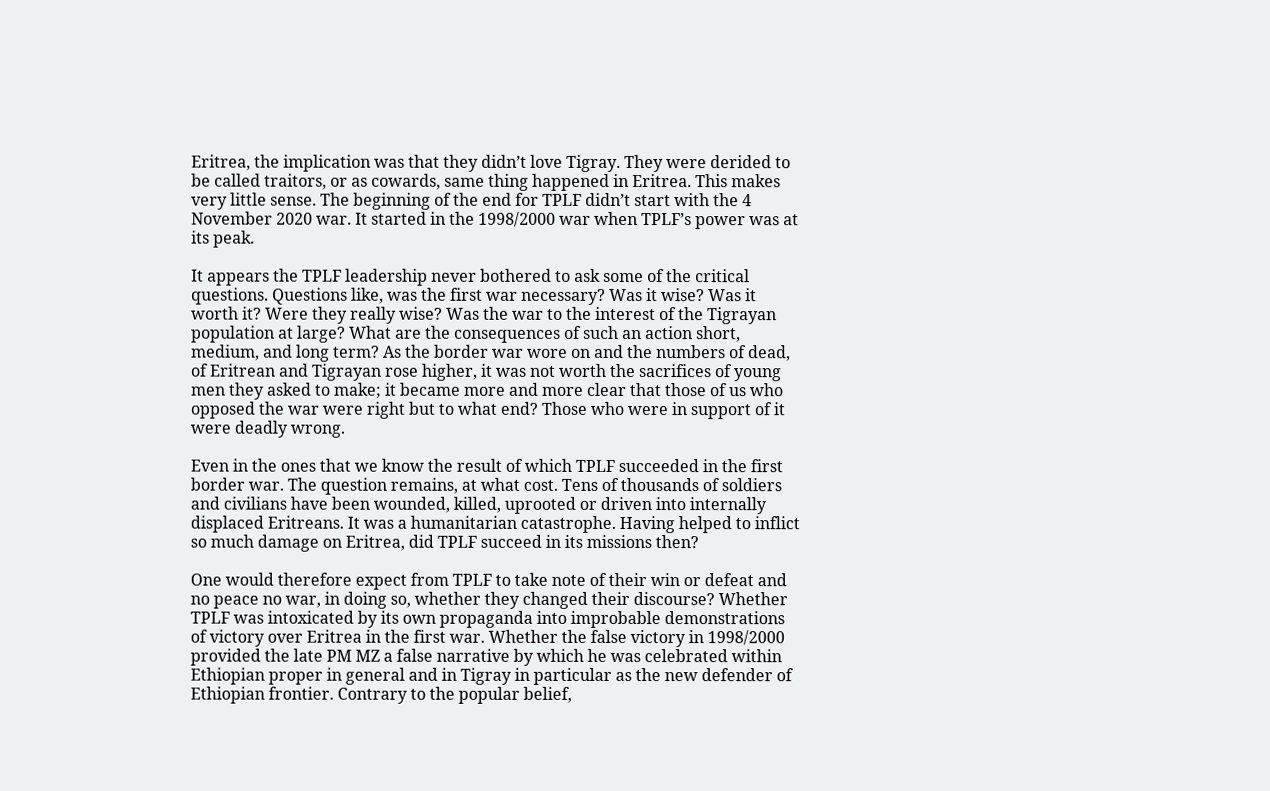Eritrea, the implication was that they didn’t love Tigray. They were derided to be called traitors, or as cowards, same thing happened in Eritrea. This makes very little sense. The beginning of the end for TPLF didn’t start with the 4 November 2020 war. It started in the 1998/2000 war when TPLF’s power was at its peak.

It appears the TPLF leadership never bothered to ask some of the critical questions. Questions like, was the first war necessary? Was it wise? Was it worth it? Were they really wise? Was the war to the interest of the Tigrayan population at large? What are the consequences of such an action short, medium, and long term? As the border war wore on and the numbers of dead, of Eritrean and Tigrayan rose higher, it was not worth the sacrifices of young men they asked to make; it became more and more clear that those of us who opposed the war were right but to what end? Those who were in support of it were deadly wrong.

Even in the ones that we know the result of which TPLF succeeded in the first border war. The question remains, at what cost. Tens of thousands of soldiers and civilians have been wounded, killed, uprooted or driven into internally displaced Eritreans. It was a humanitarian catastrophe. Having helped to inflict so much damage on Eritrea, did TPLF succeed in its missions then?

One would therefore expect from TPLF to take note of their win or defeat and no peace no war, in doing so, whether they changed their discourse? Whether TPLF was intoxicated by its own propaganda into improbable demonstrations of victory over Eritrea in the first war. Whether the false victory in 1998/2000 provided the late PM MZ a false narrative by which he was celebrated within Ethiopian proper in general and in Tigray in particular as the new defender of Ethiopian frontier. Contrary to the popular belief,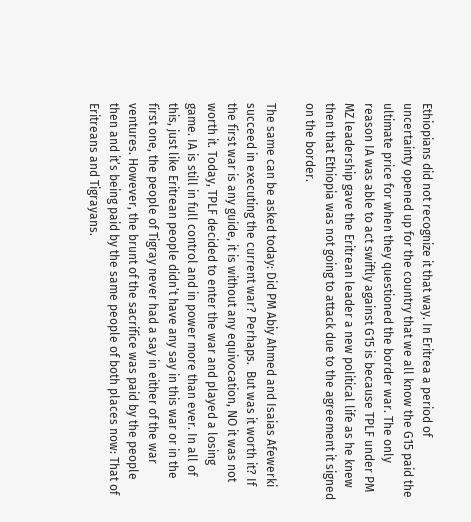Ethiopians did not recognize it that way. In Eritrea a period of uncertainty opened up for the country that we all know the G15 paid the ultimate price for when they questioned the border war. The only reason IA was able to act swiftly against G15 is because TPLF under PM MZ leadership gave the Eritrean leader a new political life as he knew then that Ethiopia was not going to attack due to the agreement it signed on the border.

The same can be asked today: Did PM Abiy Ahmed and Isaias Afewerki succeed in executing the current war? Perhaps.  But was it worth it? If the first war is any guide, it is without any equivocation, NO it was not worth it. Today, TPLF decided to enter the war and played a losing game. IA is still in full control and in power more than ever. In all of this, just like Eritrean people didn’t have any say in this war or in the first one, the people of Tigray never had a say in either of the war ventures. However, the brunt of the sacrifice was paid by the people then and it’s being paid by the same people of both places now: That of Eritreans and Tigrayans.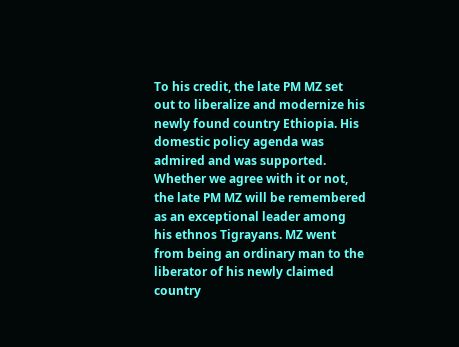To his credit, the late PM MZ set out to liberalize and modernize his newly found country Ethiopia. His domestic policy agenda was admired and was supported. Whether we agree with it or not, the late PM MZ will be remembered as an exceptional leader among his ethnos Tigrayans. MZ went from being an ordinary man to the liberator of his newly claimed country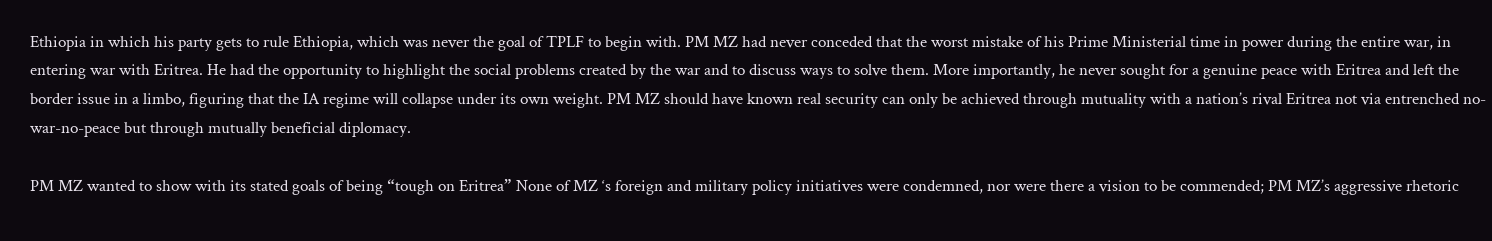Ethiopia in which his party gets to rule Ethiopia, which was never the goal of TPLF to begin with. PM MZ had never conceded that the worst mistake of his Prime Ministerial time in power during the entire war, in entering war with Eritrea. He had the opportunity to highlight the social problems created by the war and to discuss ways to solve them. More importantly, he never sought for a genuine peace with Eritrea and left the border issue in a limbo, figuring that the IA regime will collapse under its own weight. PM MZ should have known real security can only be achieved through mutuality with a nation’s rival Eritrea not via entrenched no-war-no-peace but through mutually beneficial diplomacy.

PM MZ wanted to show with its stated goals of being “tough on Eritrea” None of MZ ‘s foreign and military policy initiatives were condemned, nor were there a vision to be commended; PM MZ’s aggressive rhetoric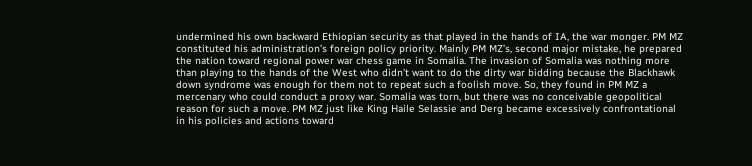undermined his own backward Ethiopian security as that played in the hands of IA, the war monger. PM MZ constituted his administration’s foreign policy priority. Mainly PM MZ’s, second major mistake, he prepared the nation toward regional power war chess game in Somalia. The invasion of Somalia was nothing more than playing to the hands of the West who didn’t want to do the dirty war bidding because the Blackhawk down syndrome was enough for them not to repeat such a foolish move. So, they found in PM MZ a mercenary who could conduct a proxy war. Somalia was torn, but there was no conceivable geopolitical reason for such a move. PM MZ just like King Haile Selassie and Derg became excessively confrontational in his policies and actions toward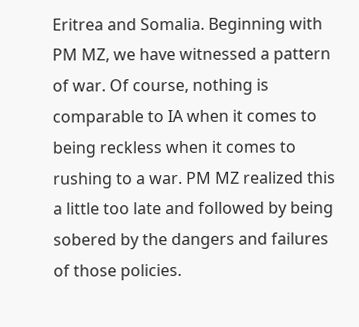Eritrea and Somalia. Beginning with PM MZ, we have witnessed a pattern of war. Of course, nothing is comparable to IA when it comes to being reckless when it comes to rushing to a war. PM MZ realized this a little too late and followed by being sobered by the dangers and failures of those policies.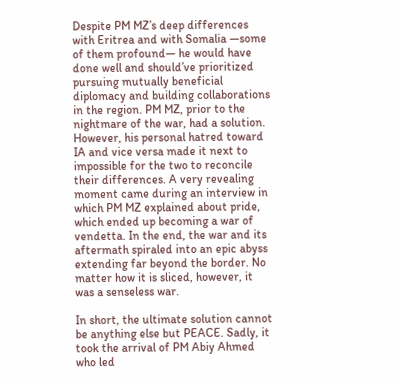Despite PM MZ’s deep differences with Eritrea and with Somalia —some of them profound— he would have done well and should’ve prioritized pursuing mutually beneficial diplomacy and building collaborations in the region. PM MZ, prior to the nightmare of the war, had a solution. However, his personal hatred toward IA and vice versa made it next to impossible for the two to reconcile their differences. A very revealing moment came during an interview in which PM MZ explained about pride, which ended up becoming a war of vendetta. In the end, the war and its aftermath spiraled into an epic abyss extending far beyond the border. No matter how it is sliced, however, it was a senseless war.

In short, the ultimate solution cannot be anything else but PEACE. Sadly, it took the arrival of PM Abiy Ahmed who led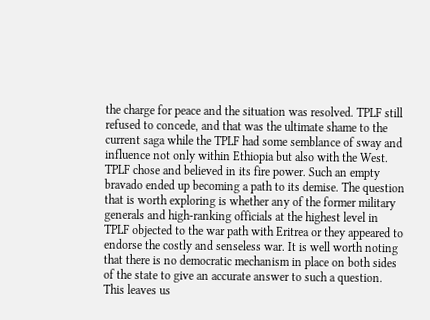the charge for peace and the situation was resolved. TPLF still refused to concede, and that was the ultimate shame to the current saga while the TPLF had some semblance of sway and influence not only within Ethiopia but also with the West. TPLF chose and believed in its fire power. Such an empty bravado ended up becoming a path to its demise. The question that is worth exploring is whether any of the former military generals and high-ranking officials at the highest level in TPLF objected to the war path with Eritrea or they appeared to endorse the costly and senseless war. It is well worth noting that there is no democratic mechanism in place on both sides of the state to give an accurate answer to such a question. This leaves us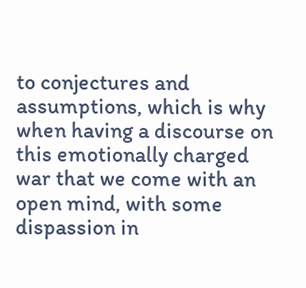to conjectures and assumptions, which is why when having a discourse on this emotionally charged war that we come with an open mind, with some dispassion in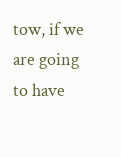tow, if we are going to have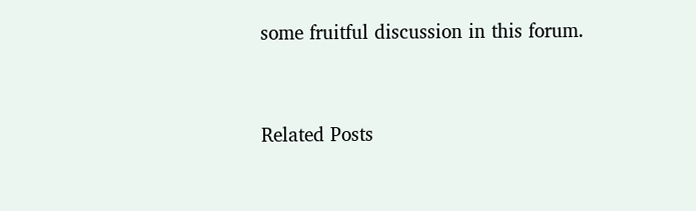some fruitful discussion in this forum.


Related Posts